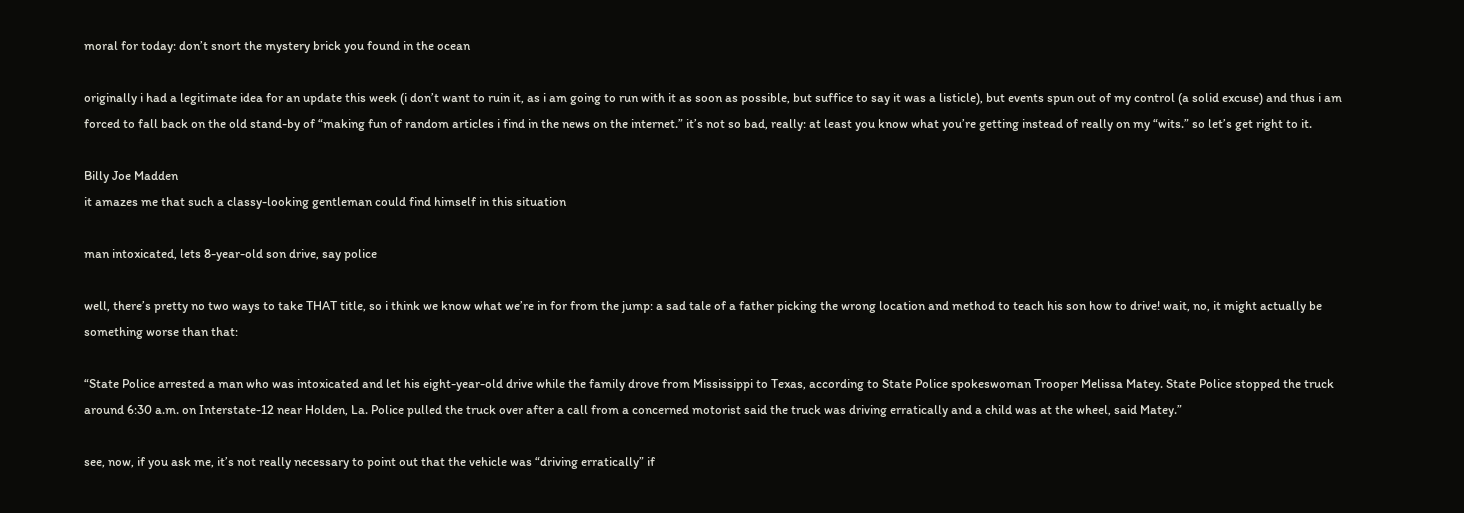moral for today: don’t snort the mystery brick you found in the ocean

originally i had a legitimate idea for an update this week (i don’t want to ruin it, as i am going to run with it as soon as possible, but suffice to say it was a listicle), but events spun out of my control (a solid excuse) and thus i am forced to fall back on the old stand-by of “making fun of random articles i find in the news on the internet.” it’s not so bad, really: at least you know what you’re getting instead of really on my “wits.” so let’s get right to it.

Billy Joe Madden
it amazes me that such a classy-looking gentleman could find himself in this situation

man intoxicated, lets 8-year-old son drive, say police

well, there’s pretty no two ways to take THAT title, so i think we know what we’re in for from the jump: a sad tale of a father picking the wrong location and method to teach his son how to drive! wait, no, it might actually be something worse than that:

“State Police arrested a man who was intoxicated and let his eight-year-old drive while the family drove from Mississippi to Texas, according to State Police spokeswoman Trooper Melissa Matey. State Police stopped the truck around 6:30 a.m. on Interstate-12 near Holden, La. Police pulled the truck over after a call from a concerned motorist said the truck was driving erratically and a child was at the wheel, said Matey.”

see, now, if you ask me, it’s not really necessary to point out that the vehicle was “driving erratically” if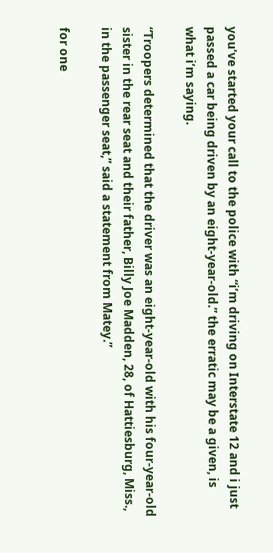you’ve started your call to the police with “i’m driving on Interstate 12 and i just passed a car being driven by an eight-year-old.” the erratic may be a given, is what i’m saying.

“Troopers determined that the driver was an eight-year-old with his four-year-old sister in the rear seat and their father, Billy Joe Madden, 28, of Hattiesburg, Miss., in the passenger seat,” said a statement from Matey.”

for one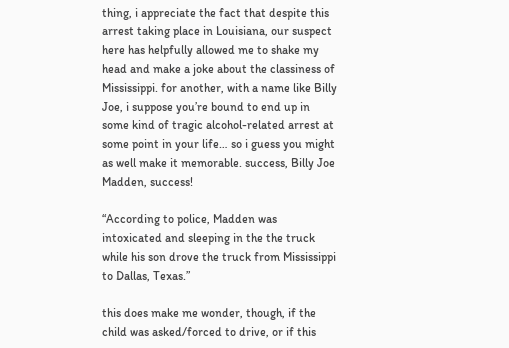thing, i appreciate the fact that despite this arrest taking place in Louisiana, our suspect here has helpfully allowed me to shake my head and make a joke about the classiness of Mississippi. for another, with a name like Billy Joe, i suppose you’re bound to end up in some kind of tragic alcohol-related arrest at some point in your life… so i guess you might as well make it memorable. success, Billy Joe Madden, success!

“According to police, Madden was intoxicated and sleeping in the the truck while his son drove the truck from Mississippi to Dallas, Texas.”

this does make me wonder, though, if the child was asked/forced to drive, or if this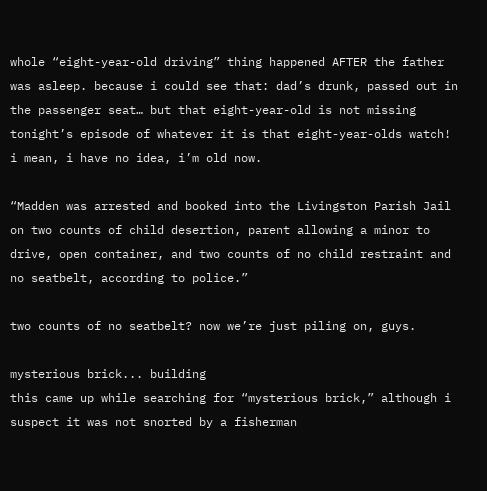whole “eight-year-old driving” thing happened AFTER the father was asleep. because i could see that: dad’s drunk, passed out in the passenger seat… but that eight-year-old is not missing tonight’s episode of whatever it is that eight-year-olds watch! i mean, i have no idea, i’m old now.

“Madden was arrested and booked into the Livingston Parish Jail on two counts of child desertion, parent allowing a minor to drive, open container, and two counts of no child restraint and no seatbelt, according to police.”

two counts of no seatbelt? now we’re just piling on, guys.

mysterious brick... building
this came up while searching for “mysterious brick,” although i suspect it was not snorted by a fisherman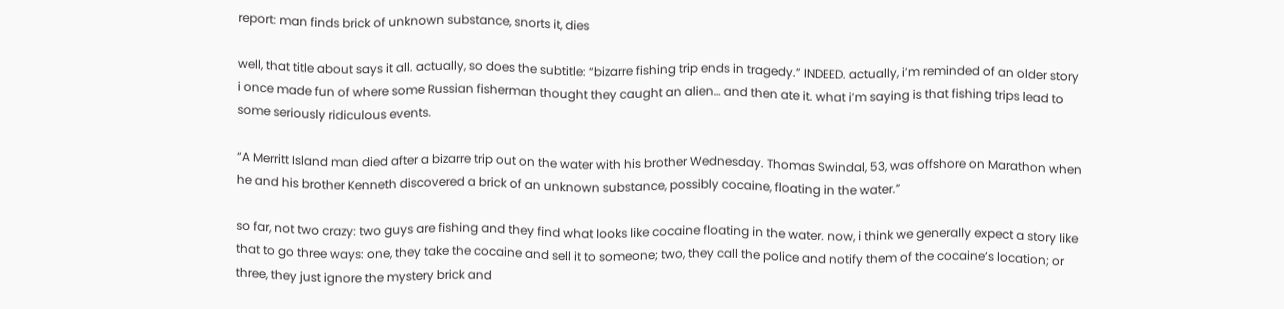report: man finds brick of unknown substance, snorts it, dies

well, that title about says it all. actually, so does the subtitle: “bizarre fishing trip ends in tragedy.” INDEED. actually, i’m reminded of an older story i once made fun of where some Russian fisherman thought they caught an alien… and then ate it. what i’m saying is that fishing trips lead to some seriously ridiculous events.

“A Merritt Island man died after a bizarre trip out on the water with his brother Wednesday. Thomas Swindal, 53, was offshore on Marathon when he and his brother Kenneth discovered a brick of an unknown substance, possibly cocaine, floating in the water.”

so far, not two crazy: two guys are fishing and they find what looks like cocaine floating in the water. now, i think we generally expect a story like that to go three ways: one, they take the cocaine and sell it to someone; two, they call the police and notify them of the cocaine’s location; or three, they just ignore the mystery brick and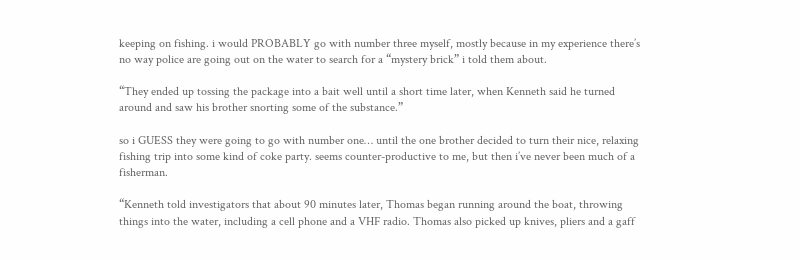keeping on fishing. i would PROBABLY go with number three myself, mostly because in my experience there’s no way police are going out on the water to search for a “mystery brick” i told them about.

“They ended up tossing the package into a bait well until a short time later, when Kenneth said he turned around and saw his brother snorting some of the substance.”

so i GUESS they were going to go with number one… until the one brother decided to turn their nice, relaxing fishing trip into some kind of coke party. seems counter-productive to me, but then i’ve never been much of a fisherman.

“Kenneth told investigators that about 90 minutes later, Thomas began running around the boat, throwing things into the water, including a cell phone and a VHF radio. Thomas also picked up knives, pliers and a gaff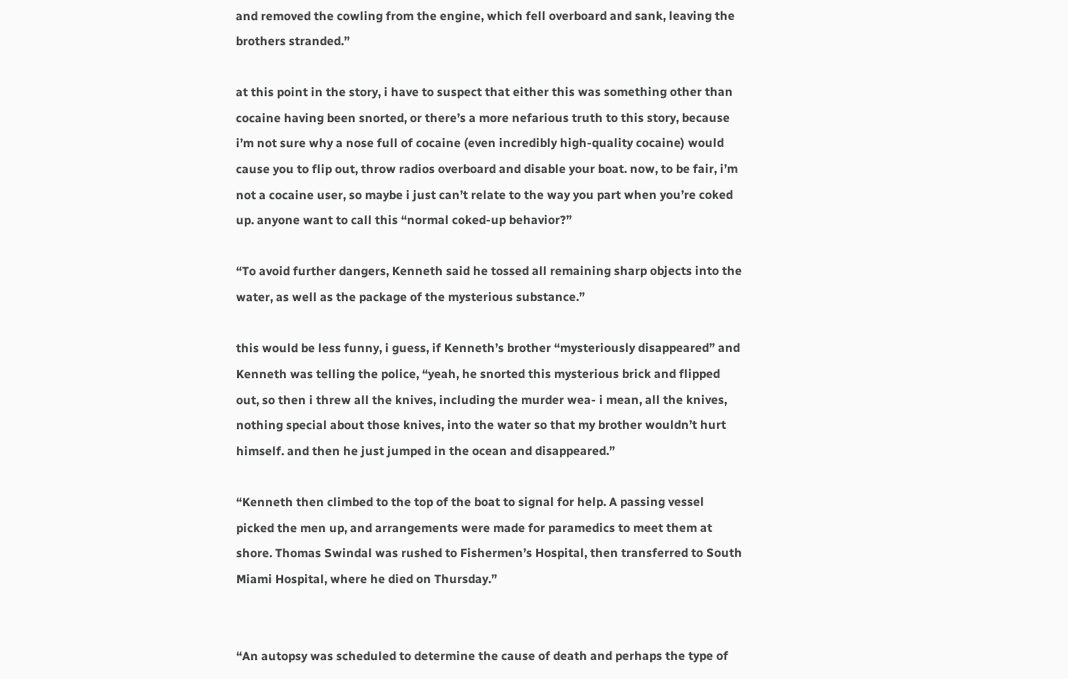and removed the cowling from the engine, which fell overboard and sank, leaving the brothers stranded.”

at this point in the story, i have to suspect that either this was something other than cocaine having been snorted, or there’s a more nefarious truth to this story, because i’m not sure why a nose full of cocaine (even incredibly high-quality cocaine) would cause you to flip out, throw radios overboard and disable your boat. now, to be fair, i’m not a cocaine user, so maybe i just can’t relate to the way you part when you’re coked up. anyone want to call this “normal coked-up behavior?”

“To avoid further dangers, Kenneth said he tossed all remaining sharp objects into the water, as well as the package of the mysterious substance.”

this would be less funny, i guess, if Kenneth’s brother “mysteriously disappeared” and Kenneth was telling the police, “yeah, he snorted this mysterious brick and flipped out, so then i threw all the knives, including the murder wea- i mean, all the knives, nothing special about those knives, into the water so that my brother wouldn’t hurt himself. and then he just jumped in the ocean and disappeared.”

“Kenneth then climbed to the top of the boat to signal for help. A passing vessel picked the men up, and arrangements were made for paramedics to meet them at shore. Thomas Swindal was rushed to Fishermen’s Hospital, then transferred to South Miami Hospital, where he died on Thursday.”


“An autopsy was scheduled to determine the cause of death and perhaps the type of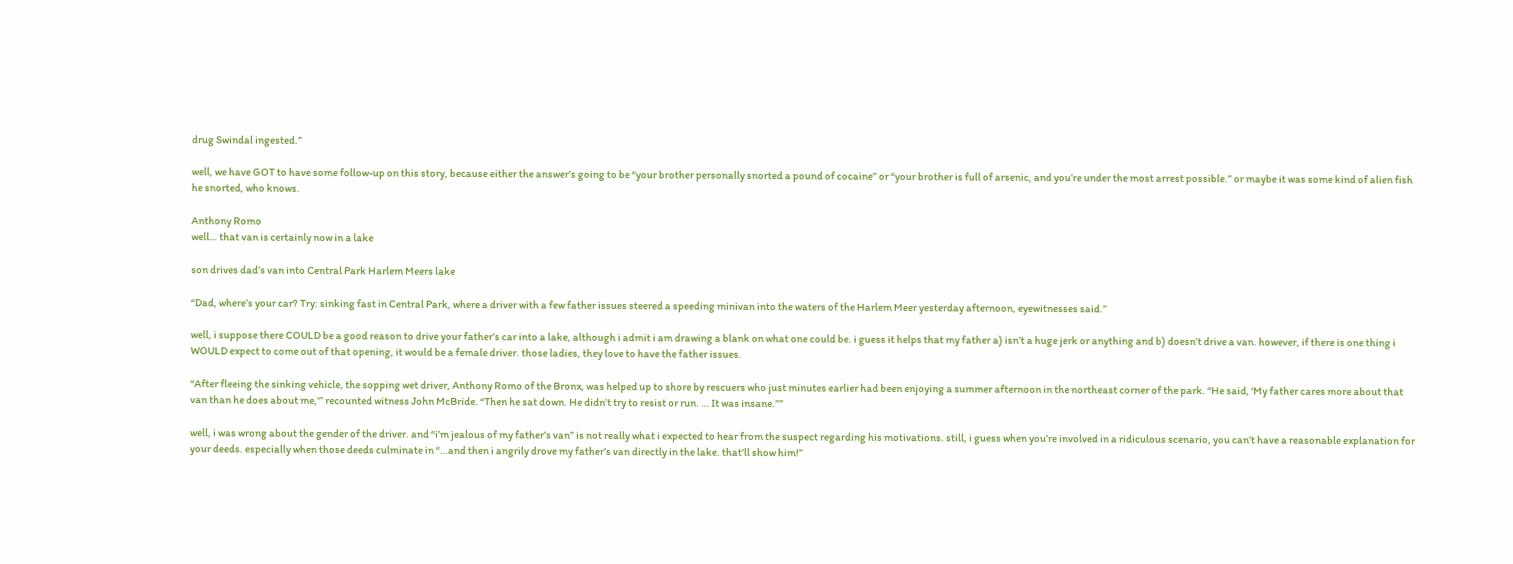drug Swindal ingested.”

well, we have GOT to have some follow-up on this story, because either the answer’s going to be “your brother personally snorted a pound of cocaine” or “your brother is full of arsenic, and you’re under the most arrest possible.” or maybe it was some kind of alien fish he snorted, who knows.

Anthony Romo
well… that van is certainly now in a lake

son drives dad’s van into Central Park Harlem Meers lake

“Dad, where’s your car? Try: sinking fast in Central Park, where a driver with a few father issues steered a speeding minivan into the waters of the Harlem Meer yesterday afternoon, eyewitnesses said.”

well, i suppose there COULD be a good reason to drive your father’s car into a lake, although i admit i am drawing a blank on what one could be. i guess it helps that my father a) isn’t a huge jerk or anything and b) doesn’t drive a van. however, if there is one thing i WOULD expect to come out of that opening, it would be a female driver. those ladies, they love to have the father issues.

“After fleeing the sinking vehicle, the sopping wet driver, Anthony Romo of the Bronx, was helped up to shore by rescuers who just minutes earlier had been enjoying a summer afternoon in the northeast corner of the park. “He said, ‘My father cares more about that van than he does about me,'” recounted witness John McBride. “Then he sat down. He didn’t try to resist or run. … It was insane.””

well, i was wrong about the gender of the driver. and “i’m jealous of my father’s van” is not really what i expected to hear from the suspect regarding his motivations. still, i guess when you’re involved in a ridiculous scenario, you can’t have a reasonable explanation for your deeds. especially when those deeds culminate in “…and then i angrily drove my father’s van directly in the lake. that’ll show him!”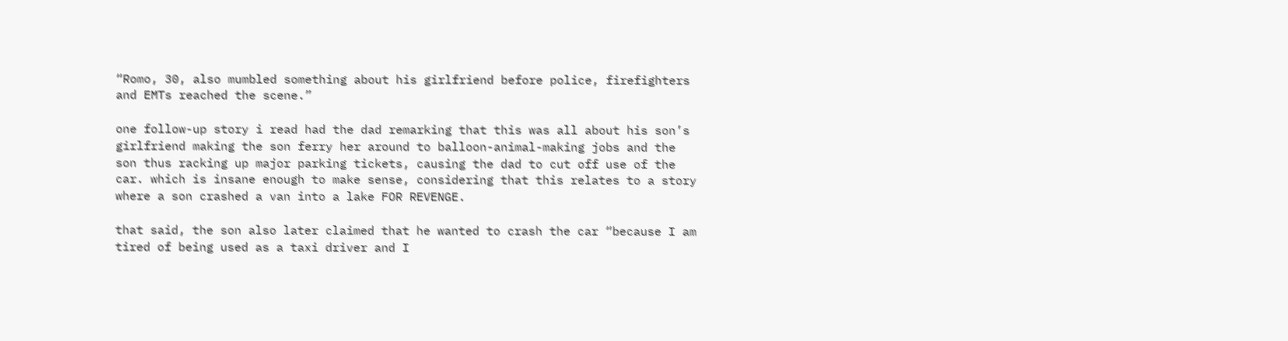“Romo, 30, also mumbled something about his girlfriend before police, firefighters and EMTs reached the scene.”

one follow-up story i read had the dad remarking that this was all about his son’s girlfriend making the son ferry her around to balloon-animal-making jobs and the son thus racking up major parking tickets, causing the dad to cut off use of the car. which is insane enough to make sense, considering that this relates to a story where a son crashed a van into a lake FOR REVENGE.

that said, the son also later claimed that he wanted to crash the car “because I am tired of being used as a taxi driver and I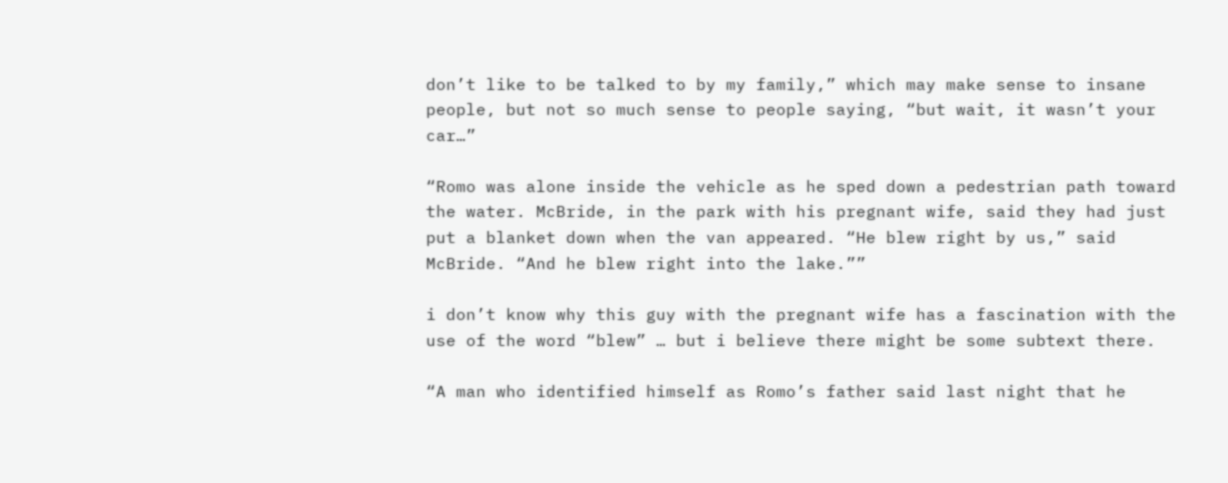don’t like to be talked to by my family,” which may make sense to insane people, but not so much sense to people saying, “but wait, it wasn’t your car…”

“Romo was alone inside the vehicle as he sped down a pedestrian path toward the water. McBride, in the park with his pregnant wife, said they had just put a blanket down when the van appeared. “He blew right by us,” said McBride. “And he blew right into the lake.””

i don’t know why this guy with the pregnant wife has a fascination with the use of the word “blew” … but i believe there might be some subtext there.

“A man who identified himself as Romo’s father said last night that he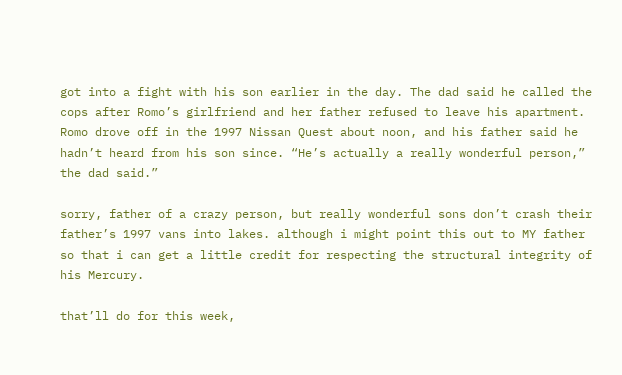got into a fight with his son earlier in the day. The dad said he called the cops after Romo’s girlfriend and her father refused to leave his apartment. Romo drove off in the 1997 Nissan Quest about noon, and his father said he hadn’t heard from his son since. “He’s actually a really wonderful person,” the dad said.”

sorry, father of a crazy person, but really wonderful sons don’t crash their father’s 1997 vans into lakes. although i might point this out to MY father so that i can get a little credit for respecting the structural integrity of his Mercury.

that’ll do for this week,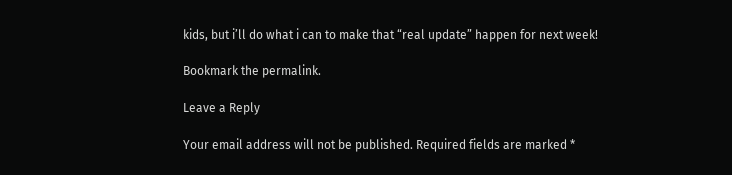kids, but i’ll do what i can to make that “real update” happen for next week!

Bookmark the permalink.

Leave a Reply

Your email address will not be published. Required fields are marked *